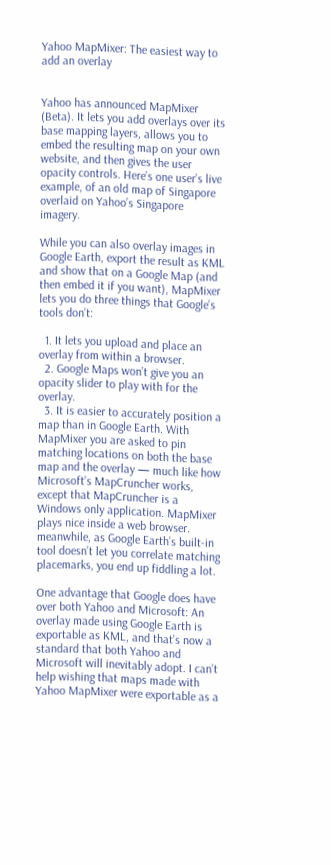Yahoo MapMixer: The easiest way to add an overlay


Yahoo has announced MapMixer (Beta). It lets you add overlays over its base mapping layers, allows you to embed the resulting map on your own website, and then gives the user opacity controls. Here’s one user’s live example, of an old map of Singapore overlaid on Yahoo’s Singapore imagery.

While you can also overlay images in Google Earth, export the result as KML and show that on a Google Map (and then embed it if you want), MapMixer lets you do three things that Google’s tools don’t:

  1. It lets you upload and place an overlay from within a browser.
  2. Google Maps won’t give you an opacity slider to play with for the overlay.
  3. It is easier to accurately position a map than in Google Earth. With MapMixer you are asked to pin matching locations on both the base map and the overlay — much like how Microsoft’s MapCruncher works, except that MapCruncher is a Windows only application. MapMixer plays nice inside a web browser. meanwhile, as Google Earth’s built-in tool doesn’t let you correlate matching placemarks, you end up fiddling a lot.

One advantage that Google does have over both Yahoo and Microsoft: An overlay made using Google Earth is exportable as KML, and that’s now a standard that both Yahoo and Microsoft will inevitably adopt. I can’t help wishing that maps made with Yahoo MapMixer were exportable as a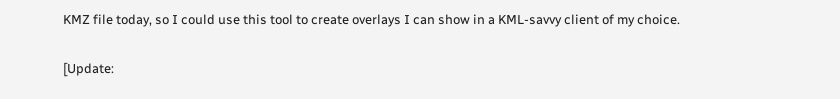KMZ file today, so I could use this tool to create overlays I can show in a KML-savvy client of my choice.

[Update: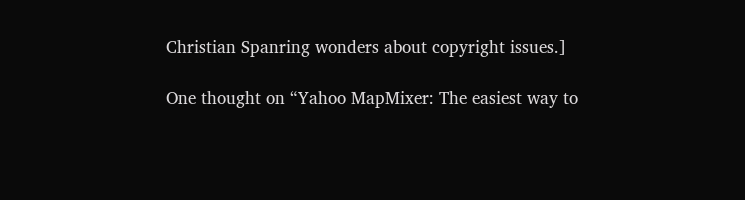Christian Spanring wonders about copyright issues.]

One thought on “Yahoo MapMixer: The easiest way to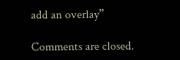add an overlay”

Comments are closed.